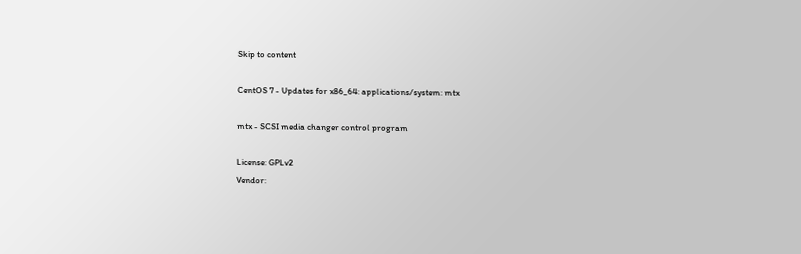Skip to content

CentOS 7 - Updates for x86_64: applications/system: mtx

mtx - SCSI media changer control program

License: GPLv2
Vendor: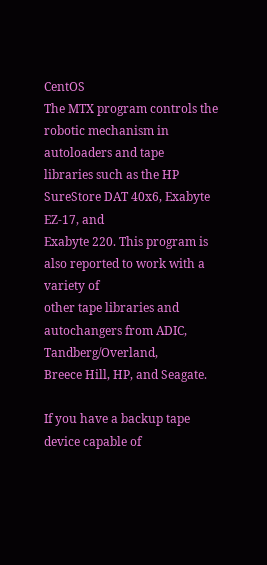CentOS
The MTX program controls the robotic mechanism in autoloaders and tape
libraries such as the HP SureStore DAT 40x6, Exabyte EZ-17, and
Exabyte 220. This program is also reported to work with a variety of
other tape libraries and autochangers from ADIC, Tandberg/Overland,
Breece Hill, HP, and Seagate.

If you have a backup tape device capable of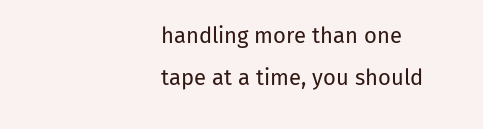handling more than one
tape at a time, you should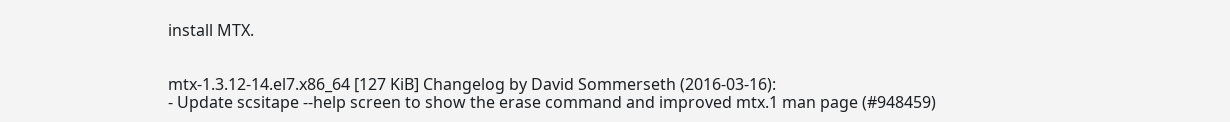install MTX.


mtx-1.3.12-14.el7.x86_64 [127 KiB] Changelog by David Sommerseth (2016-03-16):
- Update scsitape --help screen to show the erase command and improved mtx.1 man page (#948459)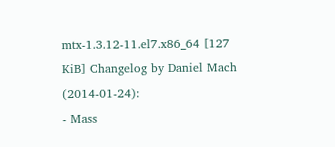mtx-1.3.12-11.el7.x86_64 [127 KiB] Changelog by Daniel Mach (2014-01-24):
- Mass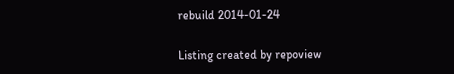rebuild 2014-01-24

Listing created by repoview